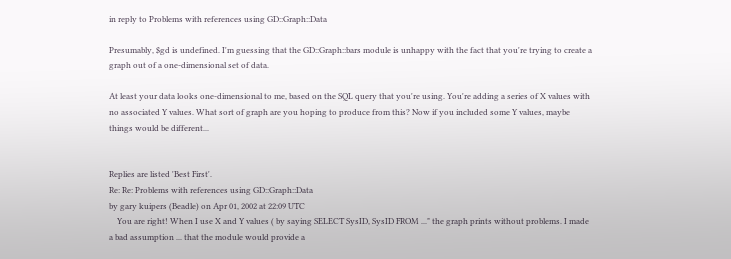in reply to Problems with references using GD::Graph::Data

Presumably, $gd is undefined. I'm guessing that the GD::Graph::bars module is unhappy with the fact that you're trying to create a graph out of a one-dimensional set of data.

At least your data looks one-dimensional to me, based on the SQL query that you're using. You're adding a series of X values with no associated Y values. What sort of graph are you hoping to produce from this? Now if you included some Y values, maybe things would be different...


Replies are listed 'Best First'.
Re: Re: Problems with references using GD::Graph::Data
by gary kuipers (Beadle) on Apr 01, 2002 at 22:09 UTC
    You are right! When I use X and Y values ( by saying SELECT SysID, SysID FROM ..." the graph prints without problems. I made a bad assumption ... that the module would provide a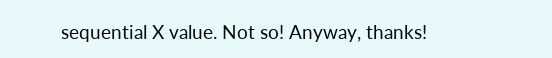sequential X value. Not so! Anyway, thanks!